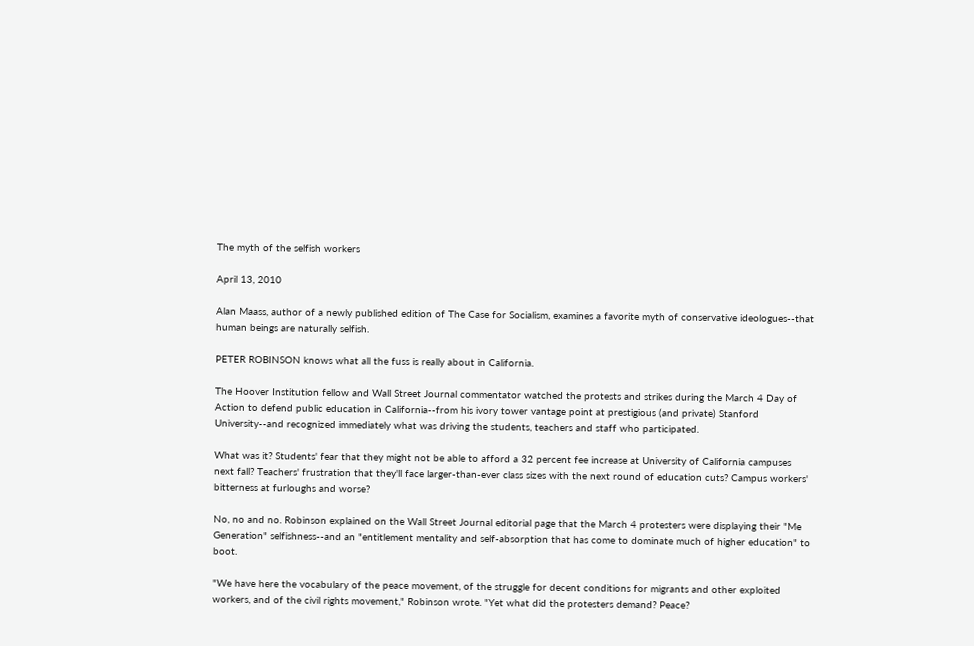The myth of the selfish workers

April 13, 2010

Alan Maass, author of a newly published edition of The Case for Socialism, examines a favorite myth of conservative ideologues--that human beings are naturally selfish.

PETER ROBINSON knows what all the fuss is really about in California.

The Hoover Institution fellow and Wall Street Journal commentator watched the protests and strikes during the March 4 Day of Action to defend public education in California--from his ivory tower vantage point at prestigious (and private) Stanford University--and recognized immediately what was driving the students, teachers and staff who participated.

What was it? Students' fear that they might not be able to afford a 32 percent fee increase at University of California campuses next fall? Teachers' frustration that they'll face larger-than-ever class sizes with the next round of education cuts? Campus workers' bitterness at furloughs and worse?

No, no and no. Robinson explained on the Wall Street Journal editorial page that the March 4 protesters were displaying their "Me Generation" selfishness--and an "entitlement mentality and self-absorption that has come to dominate much of higher education" to boot.

"We have here the vocabulary of the peace movement, of the struggle for decent conditions for migrants and other exploited workers, and of the civil rights movement," Robinson wrote. "Yet what did the protesters demand? Peace?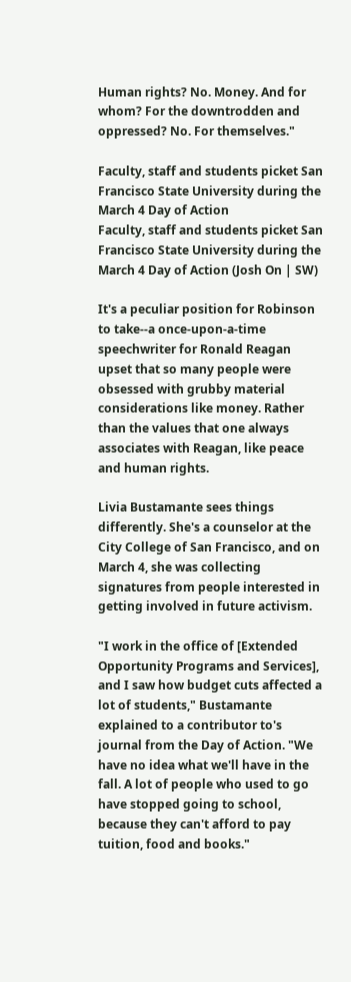Human rights? No. Money. And for whom? For the downtrodden and oppressed? No. For themselves."

Faculty, staff and students picket San Francisco State University during the March 4 Day of Action
Faculty, staff and students picket San Francisco State University during the March 4 Day of Action (Josh On | SW)

It's a peculiar position for Robinson to take--a once-upon-a-time speechwriter for Ronald Reagan upset that so many people were obsessed with grubby material considerations like money. Rather than the values that one always associates with Reagan, like peace and human rights.

Livia Bustamante sees things differently. She's a counselor at the City College of San Francisco, and on March 4, she was collecting signatures from people interested in getting involved in future activism.

"I work in the office of [Extended Opportunity Programs and Services], and I saw how budget cuts affected a lot of students," Bustamante explained to a contributor to's journal from the Day of Action. "We have no idea what we'll have in the fall. A lot of people who used to go have stopped going to school, because they can't afford to pay tuition, food and books."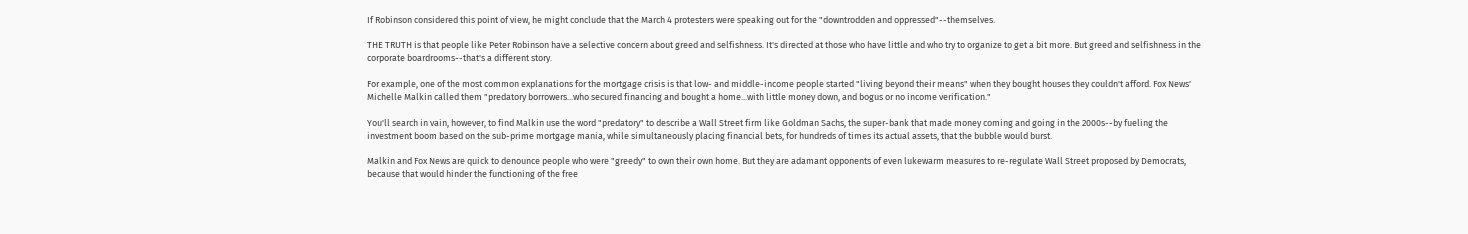If Robinson considered this point of view, he might conclude that the March 4 protesters were speaking out for the "downtrodden and oppressed"--themselves.

THE TRUTH is that people like Peter Robinson have a selective concern about greed and selfishness. It's directed at those who have little and who try to organize to get a bit more. But greed and selfishness in the corporate boardrooms--that's a different story.

For example, one of the most common explanations for the mortgage crisis is that low- and middle-income people started "living beyond their means" when they bought houses they couldn't afford. Fox News' Michelle Malkin called them "predatory borrowers...who secured financing and bought a home...with little money down, and bogus or no income verification."

You'll search in vain, however, to find Malkin use the word "predatory" to describe a Wall Street firm like Goldman Sachs, the super-bank that made money coming and going in the 2000s--by fueling the investment boom based on the sub-prime mortgage mania, while simultaneously placing financial bets, for hundreds of times its actual assets, that the bubble would burst.

Malkin and Fox News are quick to denounce people who were "greedy" to own their own home. But they are adamant opponents of even lukewarm measures to re-regulate Wall Street proposed by Democrats, because that would hinder the functioning of the free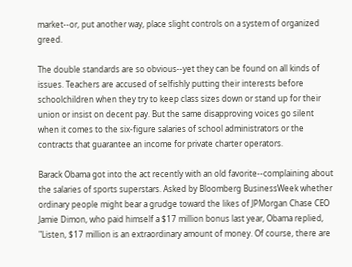market--or, put another way, place slight controls on a system of organized greed.

The double standards are so obvious--yet they can be found on all kinds of issues. Teachers are accused of selfishly putting their interests before schoolchildren when they try to keep class sizes down or stand up for their union or insist on decent pay. But the same disapproving voices go silent when it comes to the six-figure salaries of school administrators or the contracts that guarantee an income for private charter operators.

Barack Obama got into the act recently with an old favorite--complaining about the salaries of sports superstars. Asked by Bloomberg BusinessWeek whether ordinary people might bear a grudge toward the likes of JPMorgan Chase CEO Jamie Dimon, who paid himself a $17 million bonus last year, Obama replied, "Listen, $17 million is an extraordinary amount of money. Of course, there are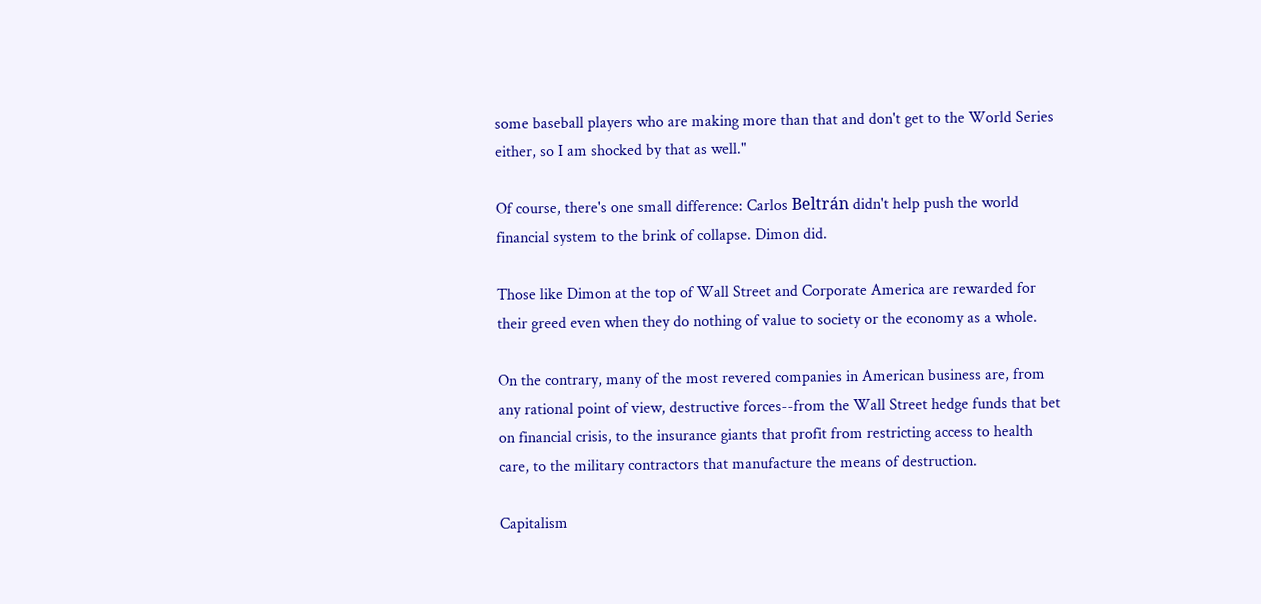some baseball players who are making more than that and don't get to the World Series either, so I am shocked by that as well."

Of course, there's one small difference: Carlos Beltrán didn't help push the world financial system to the brink of collapse. Dimon did.

Those like Dimon at the top of Wall Street and Corporate America are rewarded for their greed even when they do nothing of value to society or the economy as a whole.

On the contrary, many of the most revered companies in American business are, from any rational point of view, destructive forces--from the Wall Street hedge funds that bet on financial crisis, to the insurance giants that profit from restricting access to health care, to the military contractors that manufacture the means of destruction.

Capitalism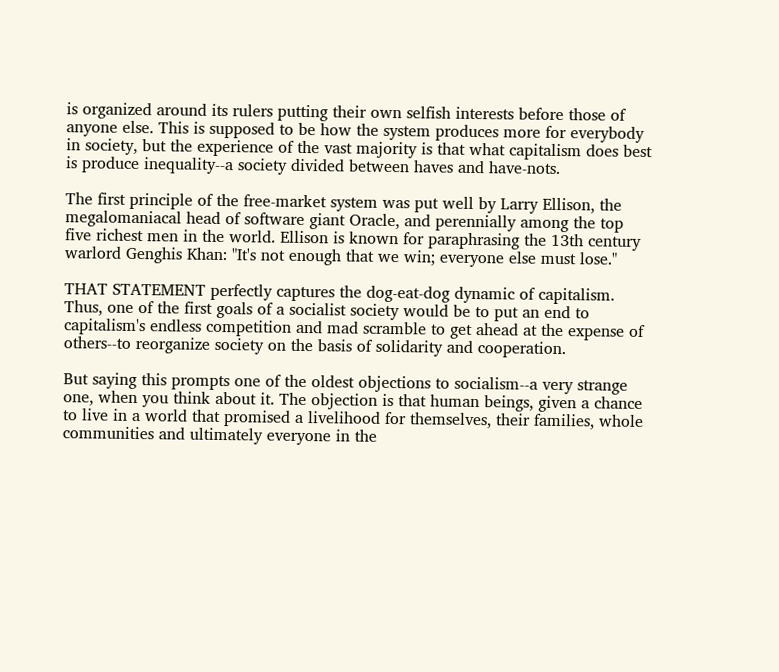is organized around its rulers putting their own selfish interests before those of anyone else. This is supposed to be how the system produces more for everybody in society, but the experience of the vast majority is that what capitalism does best is produce inequality--a society divided between haves and have-nots.

The first principle of the free-market system was put well by Larry Ellison, the megalomaniacal head of software giant Oracle, and perennially among the top five richest men in the world. Ellison is known for paraphrasing the 13th century warlord Genghis Khan: "It's not enough that we win; everyone else must lose."

THAT STATEMENT perfectly captures the dog-eat-dog dynamic of capitalism. Thus, one of the first goals of a socialist society would be to put an end to capitalism's endless competition and mad scramble to get ahead at the expense of others--to reorganize society on the basis of solidarity and cooperation.

But saying this prompts one of the oldest objections to socialism--a very strange one, when you think about it. The objection is that human beings, given a chance to live in a world that promised a livelihood for themselves, their families, whole communities and ultimately everyone in the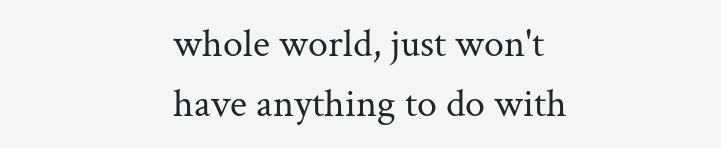whole world, just won't have anything to do with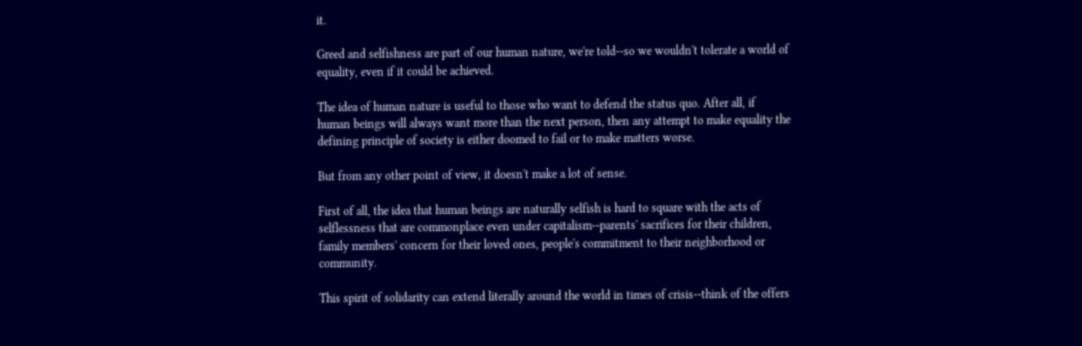it.

Greed and selfishness are part of our human nature, we're told--so we wouldn't tolerate a world of equality, even if it could be achieved.

The idea of human nature is useful to those who want to defend the status quo. After all, if human beings will always want more than the next person, then any attempt to make equality the defining principle of society is either doomed to fail or to make matters worse.

But from any other point of view, it doesn't make a lot of sense.

First of all, the idea that human beings are naturally selfish is hard to square with the acts of selflessness that are commonplace even under capitalism--parents' sacrifices for their children, family members' concern for their loved ones, people's commitment to their neighborhood or community.

This spirit of solidarity can extend literally around the world in times of crisis--think of the offers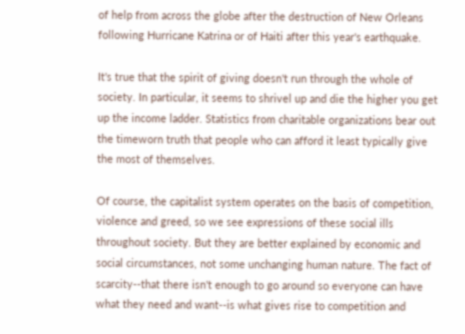of help from across the globe after the destruction of New Orleans following Hurricane Katrina or of Haiti after this year's earthquake.

It's true that the spirit of giving doesn't run through the whole of society. In particular, it seems to shrivel up and die the higher you get up the income ladder. Statistics from charitable organizations bear out the timeworn truth that people who can afford it least typically give the most of themselves.

Of course, the capitalist system operates on the basis of competition, violence and greed, so we see expressions of these social ills throughout society. But they are better explained by economic and social circumstances, not some unchanging human nature. The fact of scarcity--that there isn't enough to go around so everyone can have what they need and want--is what gives rise to competition and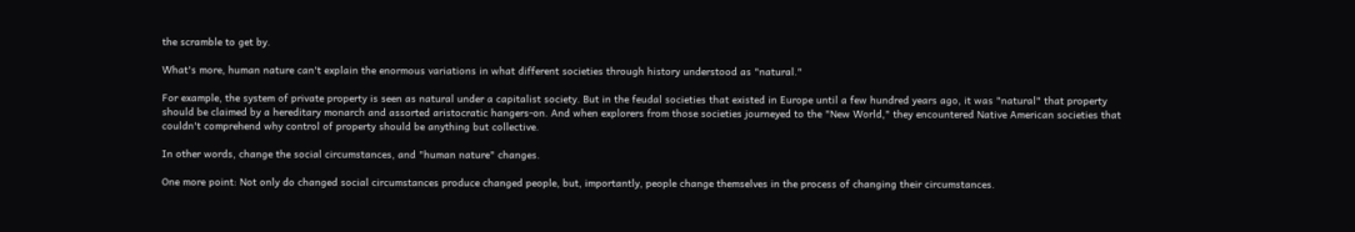the scramble to get by.

What's more, human nature can't explain the enormous variations in what different societies through history understood as "natural."

For example, the system of private property is seen as natural under a capitalist society. But in the feudal societies that existed in Europe until a few hundred years ago, it was "natural" that property should be claimed by a hereditary monarch and assorted aristocratic hangers-on. And when explorers from those societies journeyed to the "New World," they encountered Native American societies that couldn't comprehend why control of property should be anything but collective.

In other words, change the social circumstances, and "human nature" changes.

One more point: Not only do changed social circumstances produce changed people, but, importantly, people change themselves in the process of changing their circumstances.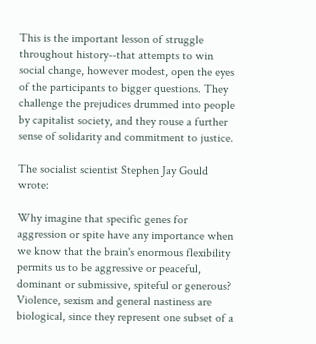This is the important lesson of struggle throughout history--that attempts to win social change, however modest, open the eyes of the participants to bigger questions. They challenge the prejudices drummed into people by capitalist society, and they rouse a further sense of solidarity and commitment to justice.

The socialist scientist Stephen Jay Gould wrote:

Why imagine that specific genes for aggression or spite have any importance when we know that the brain's enormous flexibility permits us to be aggressive or peaceful, dominant or submissive, spiteful or generous? Violence, sexism and general nastiness are biological, since they represent one subset of a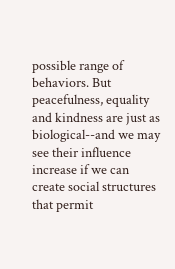possible range of behaviors. But peacefulness, equality and kindness are just as biological--and we may see their influence increase if we can create social structures that permit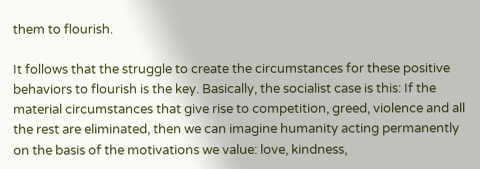them to flourish.

It follows that the struggle to create the circumstances for these positive behaviors to flourish is the key. Basically, the socialist case is this: If the material circumstances that give rise to competition, greed, violence and all the rest are eliminated, then we can imagine humanity acting permanently on the basis of the motivations we value: love, kindness,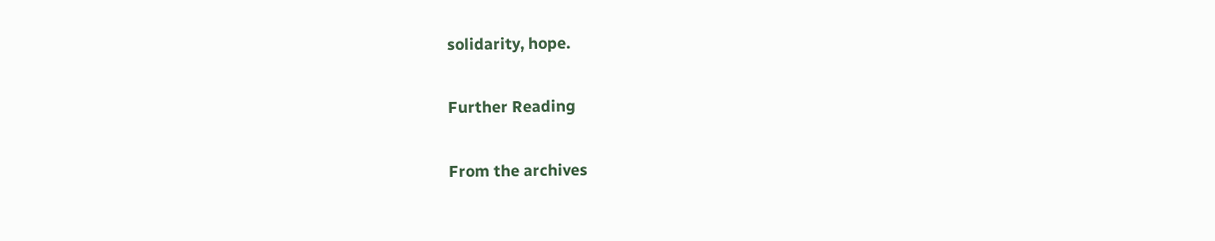solidarity, hope.

Further Reading

From the archives